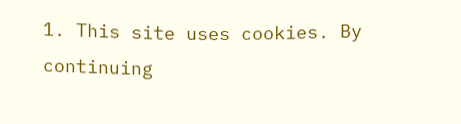1. This site uses cookies. By continuing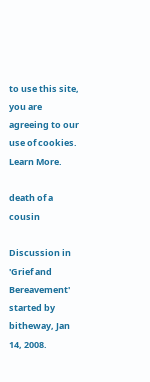to use this site, you are agreeing to our use of cookies. Learn More.

death of a cousin

Discussion in 'Grief and Bereavement' started by bitheway, Jan 14, 2008.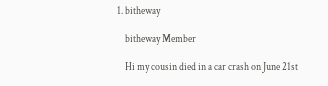1. bitheway

    bitheway Member

    Hi my cousin died in a car crash on June 21st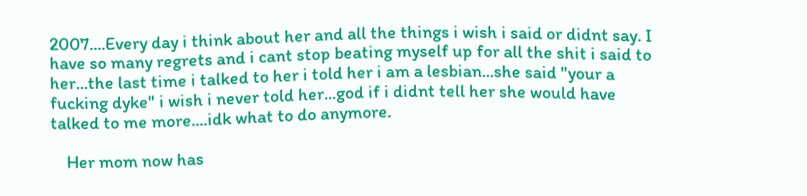2007....Every day i think about her and all the things i wish i said or didnt say. I have so many regrets and i cant stop beating myself up for all the shit i said to her...the last time i talked to her i told her i am a lesbian...she said "your a fucking dyke" i wish i never told her...god if i didnt tell her she would have talked to me more....idk what to do anymore.

    Her mom now has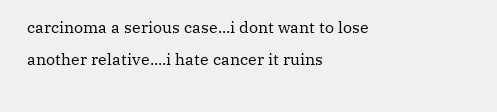carcinoma a serious case...i dont want to lose another relative....i hate cancer it ruins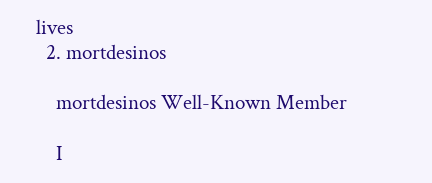lives
  2. mortdesinos

    mortdesinos Well-Known Member

    I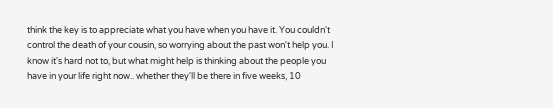think the key is to appreciate what you have when you have it. You couldn't control the death of your cousin, so worrying about the past won't help you. I know it's hard not to, but what might help is thinking about the people you have in your life right now.. whether they'll be there in five weeks, 10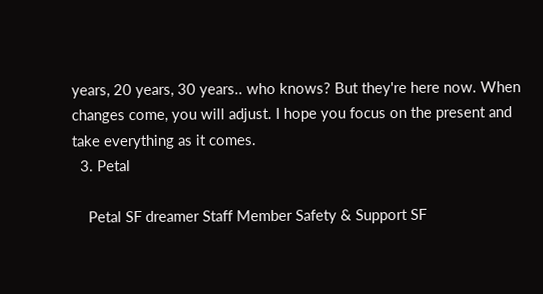years, 20 years, 30 years.. who knows? But they're here now. When changes come, you will adjust. I hope you focus on the present and take everything as it comes.
  3. Petal

    Petal SF dreamer Staff Member Safety & Support SF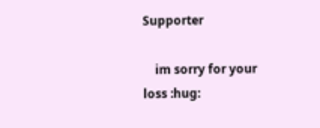Supporter

    im sorry for your loss :hug: